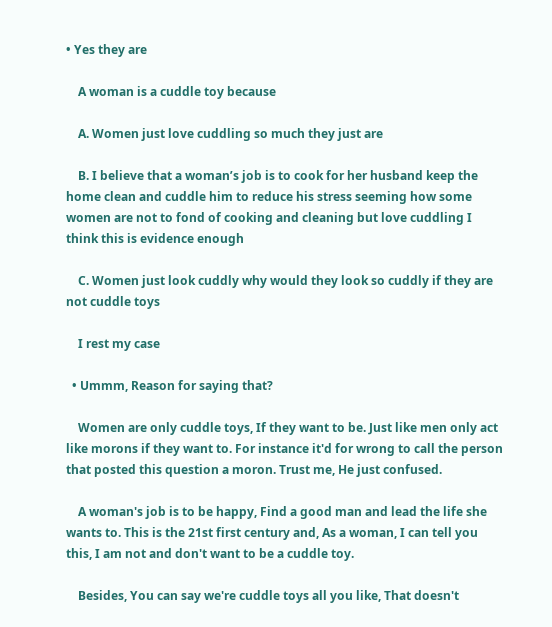• Yes they are

    A woman is a cuddle toy because

    A. Women just love cuddling so much they just are

    B. I believe that a woman’s job is to cook for her husband keep the home clean and cuddle him to reduce his stress seeming how some women are not to fond of cooking and cleaning but love cuddling I think this is evidence enough

    C. Women just look cuddly why would they look so cuddly if they are not cuddle toys

    I rest my case

  • Ummm, Reason for saying that?

    Women are only cuddle toys, If they want to be. Just like men only act like morons if they want to. For instance it'd for wrong to call the person that posted this question a moron. Trust me, He just confused.

    A woman's job is to be happy, Find a good man and lead the life she wants to. This is the 21st first century and, As a woman, I can tell you this, I am not and don't want to be a cuddle toy.

    Besides, You can say we're cuddle toys all you like, That doesn't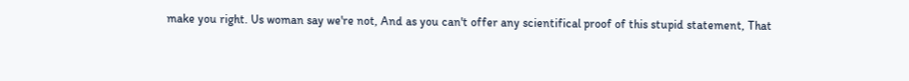make you right. Us woman say we're not, And as you can't offer any scientifical proof of this stupid statement, That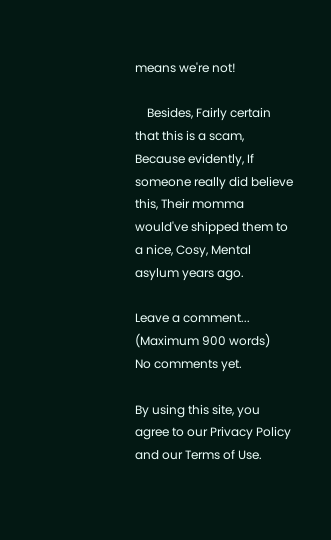means we're not!

    Besides, Fairly certain that this is a scam, Because evidently, If someone really did believe this, Their momma would've shipped them to a nice, Cosy, Mental asylum years ago.

Leave a comment...
(Maximum 900 words)
No comments yet.

By using this site, you agree to our Privacy Policy and our Terms of Use.